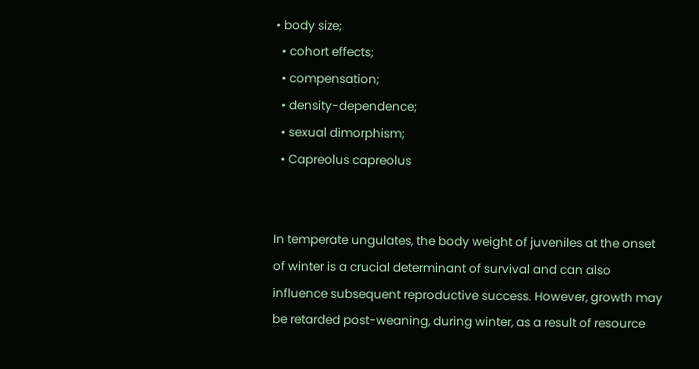• body size;
  • cohort effects;
  • compensation;
  • density-dependence;
  • sexual dimorphism;
  • Capreolus capreolus


In temperate ungulates, the body weight of juveniles at the onset of winter is a crucial determinant of survival and can also influence subsequent reproductive success. However, growth may be retarded post-weaning, during winter, as a result of resource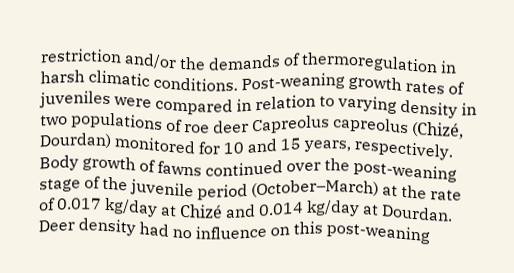restriction and/or the demands of thermoregulation in harsh climatic conditions. Post-weaning growth rates of juveniles were compared in relation to varying density in two populations of roe deer Capreolus capreolus (Chizé, Dourdan) monitored for 10 and 15 years, respectively. Body growth of fawns continued over the post-weaning stage of the juvenile period (October–March) at the rate of 0.017 kg/day at Chizé and 0.014 kg/day at Dourdan. Deer density had no influence on this post-weaning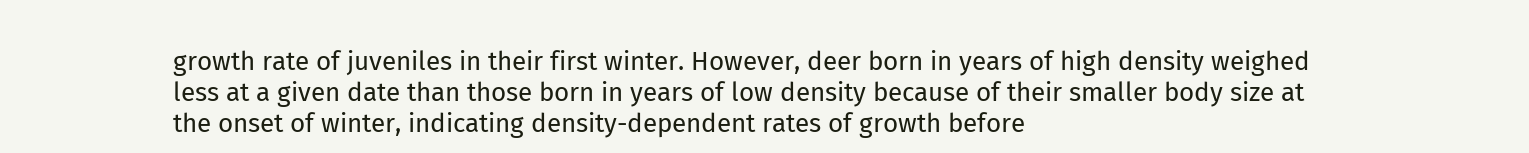growth rate of juveniles in their first winter. However, deer born in years of high density weighed less at a given date than those born in years of low density because of their smaller body size at the onset of winter, indicating density-dependent rates of growth before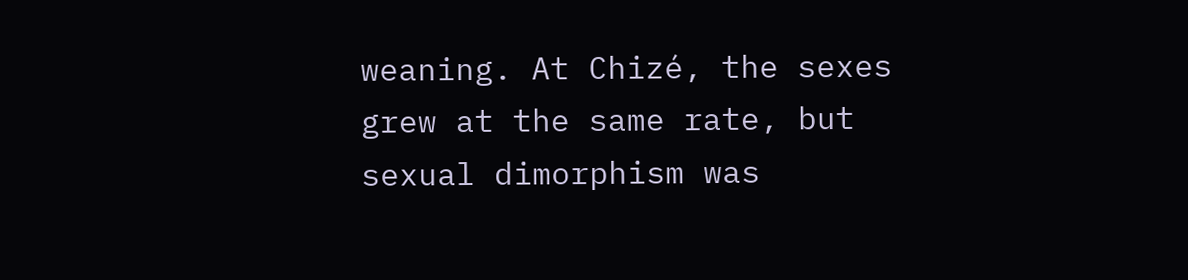weaning. At Chizé, the sexes grew at the same rate, but sexual dimorphism was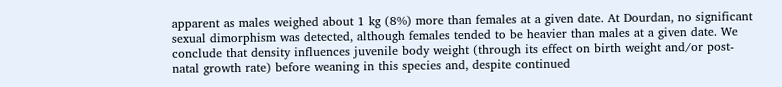apparent as males weighed about 1 kg (8%) more than females at a given date. At Dourdan, no significant sexual dimorphism was detected, although females tended to be heavier than males at a given date. We conclude that density influences juvenile body weight (through its effect on birth weight and/or post-natal growth rate) before weaning in this species and, despite continued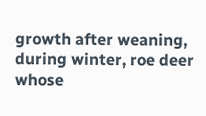growth after weaning, during winter, roe deer whose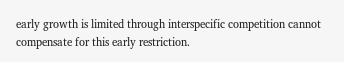early growth is limited through interspecific competition cannot compensate for this early restriction.